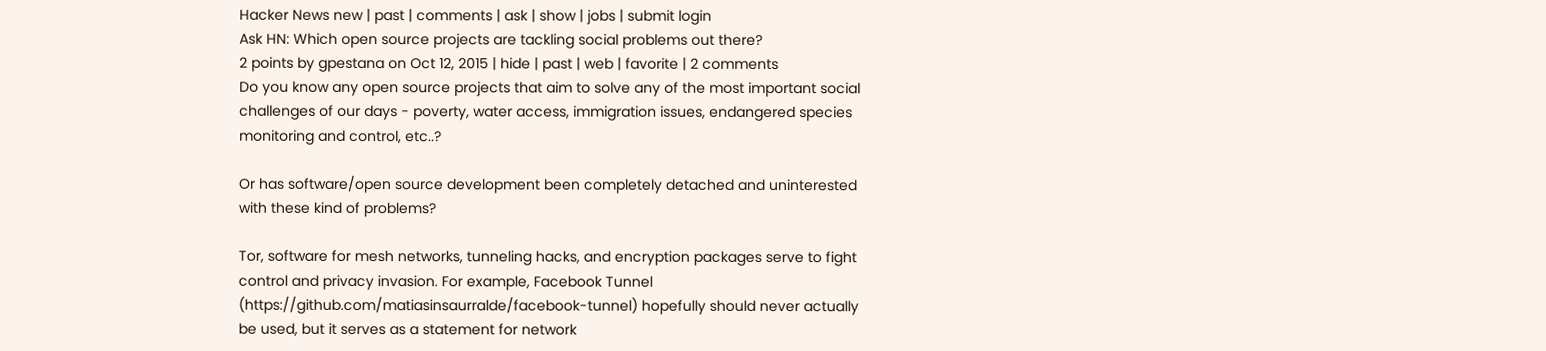Hacker News new | past | comments | ask | show | jobs | submit login
Ask HN: Which open source projects are tackling social problems out there?
2 points by gpestana on Oct 12, 2015 | hide | past | web | favorite | 2 comments
Do you know any open source projects that aim to solve any of the most important social challenges of our days - poverty, water access, immigration issues, endangered species monitoring and control, etc..?

Or has software/open source development been completely detached and uninterested with these kind of problems?

Tor, software for mesh networks, tunneling hacks, and encryption packages serve to fight control and privacy invasion. For example, Facebook Tunnel (https://github.com/matiasinsaurralde/facebook-tunnel) hopefully should never actually be used, but it serves as a statement for network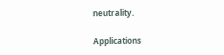neutrality.

Applications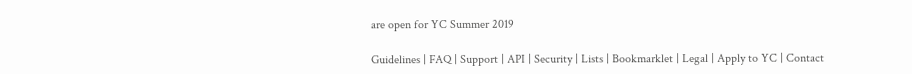are open for YC Summer 2019

Guidelines | FAQ | Support | API | Security | Lists | Bookmarklet | Legal | Apply to YC | Contact